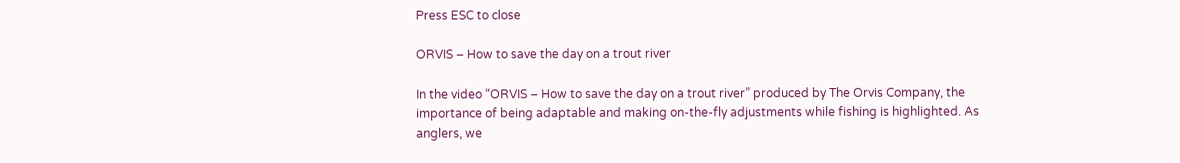Press ESC to close

ORVIS – How to save the day on a trout river

In the video “ORVIS – How to save the day on a trout river” produced by The Orvis Company, the importance of being adaptable and making on-the-fly adjustments while fishing is highlighted. As anglers, we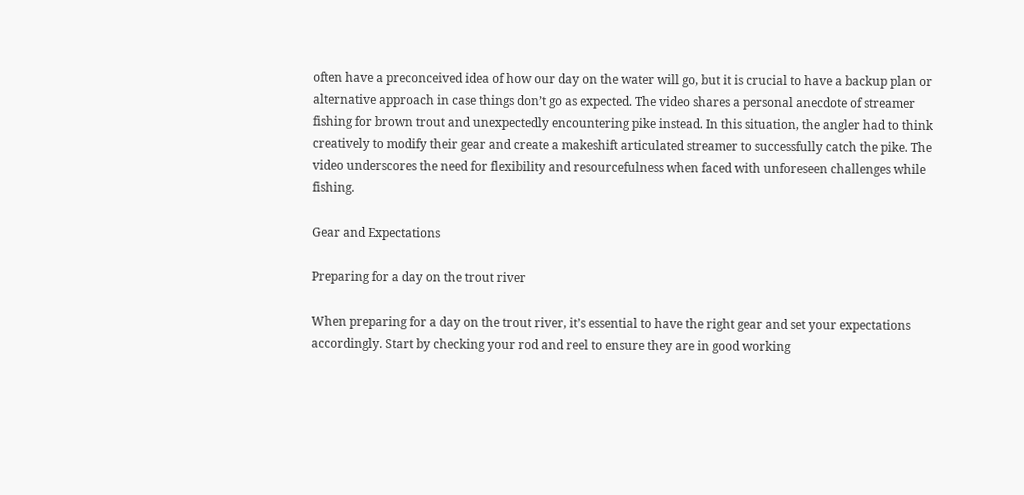often have a preconceived idea of how our day on the water will go, but it is crucial to have a backup plan or alternative approach in case things don’t go as expected. The video shares a personal anecdote of streamer fishing for brown trout and unexpectedly encountering pike instead. In this situation, the angler had to think creatively to modify their gear and create a makeshift articulated streamer to successfully catch the pike. The video underscores the need for flexibility and resourcefulness when faced with unforeseen challenges while fishing.

Gear and Expectations

Preparing for a day on the trout river

When preparing for a day on the trout river, it’s essential to have the right gear and set your expectations accordingly. Start by checking your rod and reel to ensure they are in good working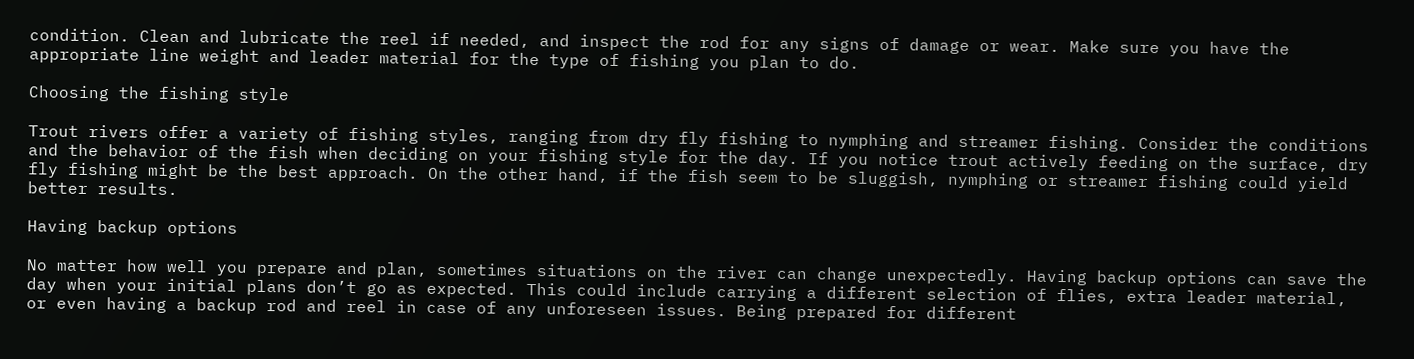condition. Clean and lubricate the reel if needed, and inspect the rod for any signs of damage or wear. Make sure you have the appropriate line weight and leader material for the type of fishing you plan to do.

Choosing the fishing style

Trout rivers offer a variety of fishing styles, ranging from dry fly fishing to nymphing and streamer fishing. Consider the conditions and the behavior of the fish when deciding on your fishing style for the day. If you notice trout actively feeding on the surface, dry fly fishing might be the best approach. On the other hand, if the fish seem to be sluggish, nymphing or streamer fishing could yield better results.

Having backup options

No matter how well you prepare and plan, sometimes situations on the river can change unexpectedly. Having backup options can save the day when your initial plans don’t go as expected. This could include carrying a different selection of flies, extra leader material, or even having a backup rod and reel in case of any unforeseen issues. Being prepared for different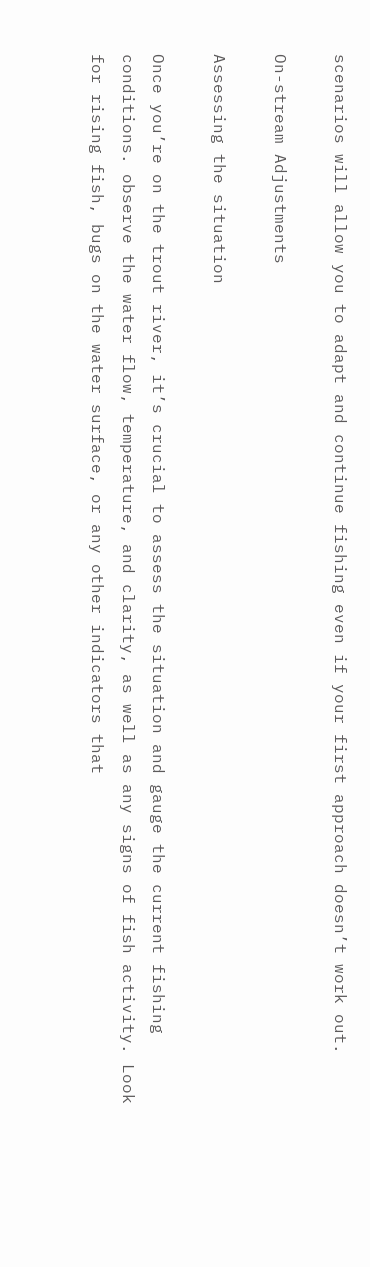scenarios will allow you to adapt and continue fishing even if your first approach doesn’t work out.

On-stream Adjustments

Assessing the situation

Once you’re on the trout river, it’s crucial to assess the situation and gauge the current fishing conditions. observe the water flow, temperature, and clarity, as well as any signs of fish activity. Look for rising fish, bugs on the water surface, or any other indicators that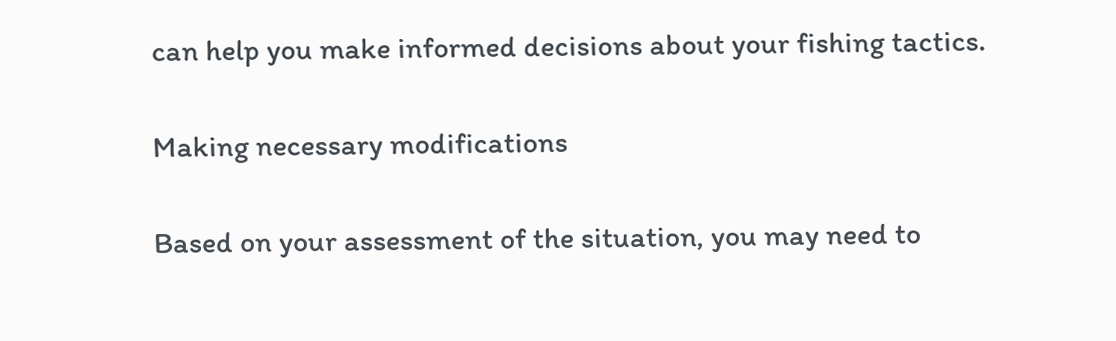can help you make informed decisions about your fishing tactics.

Making necessary modifications

Based on your assessment of the situation, you may need to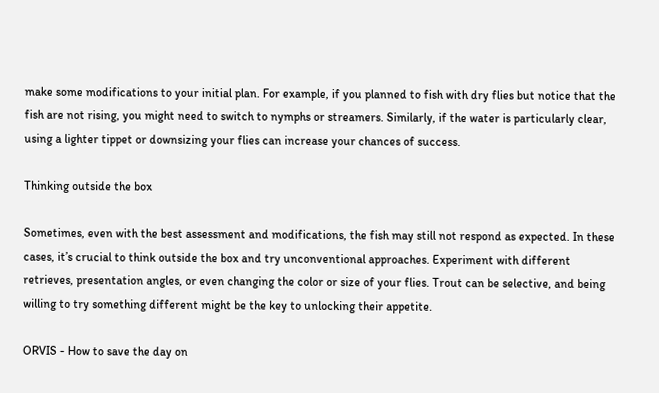make some modifications to your initial plan. For example, if you planned to fish with dry flies but notice that the fish are not rising, you might need to switch to nymphs or streamers. Similarly, if the water is particularly clear, using a lighter tippet or downsizing your flies can increase your chances of success.

Thinking outside the box

Sometimes, even with the best assessment and modifications, the fish may still not respond as expected. In these cases, it’s crucial to think outside the box and try unconventional approaches. Experiment with different retrieves, presentation angles, or even changing the color or size of your flies. Trout can be selective, and being willing to try something different might be the key to unlocking their appetite.

ORVIS - How to save the day on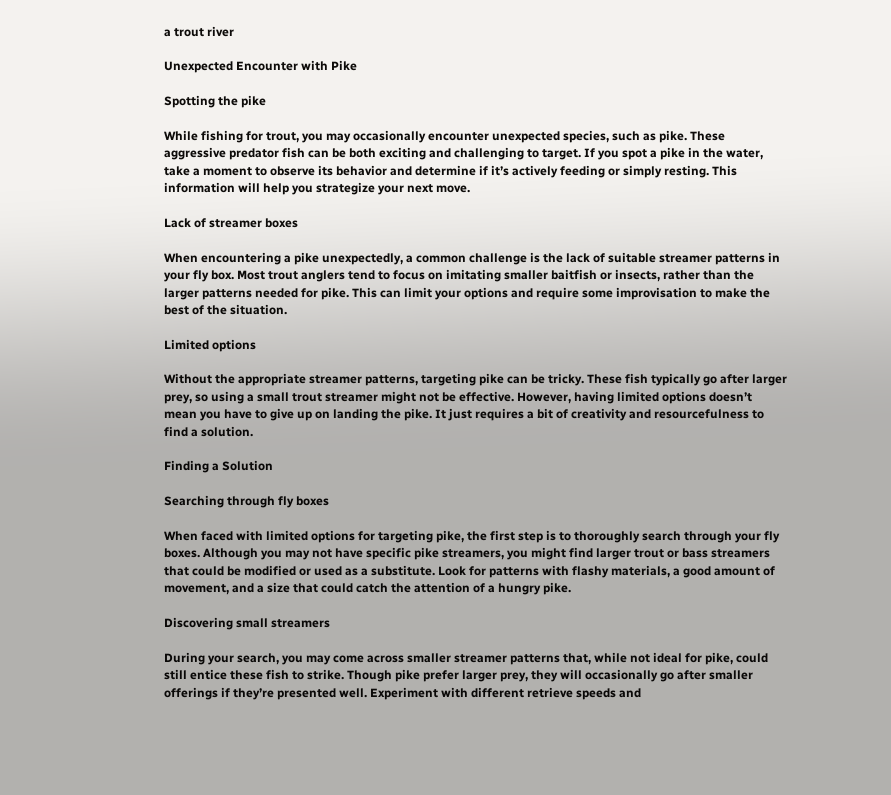a trout river

Unexpected Encounter with Pike

Spotting the pike

While fishing for trout, you may occasionally encounter unexpected species, such as pike. These aggressive predator fish can be both exciting and challenging to target. If you spot a pike in the water, take a moment to observe its behavior and determine if it’s actively feeding or simply resting. This information will help you strategize your next move.

Lack of streamer boxes

When encountering a pike unexpectedly, a common challenge is the lack of suitable streamer patterns in your fly box. Most trout anglers tend to focus on imitating smaller baitfish or insects, rather than the larger patterns needed for pike. This can limit your options and require some improvisation to make the best of the situation.

Limited options

Without the appropriate streamer patterns, targeting pike can be tricky. These fish typically go after larger prey, so using a small trout streamer might not be effective. However, having limited options doesn’t mean you have to give up on landing the pike. It just requires a bit of creativity and resourcefulness to find a solution.

Finding a Solution

Searching through fly boxes

When faced with limited options for targeting pike, the first step is to thoroughly search through your fly boxes. Although you may not have specific pike streamers, you might find larger trout or bass streamers that could be modified or used as a substitute. Look for patterns with flashy materials, a good amount of movement, and a size that could catch the attention of a hungry pike.

Discovering small streamers

During your search, you may come across smaller streamer patterns that, while not ideal for pike, could still entice these fish to strike. Though pike prefer larger prey, they will occasionally go after smaller offerings if they’re presented well. Experiment with different retrieve speeds and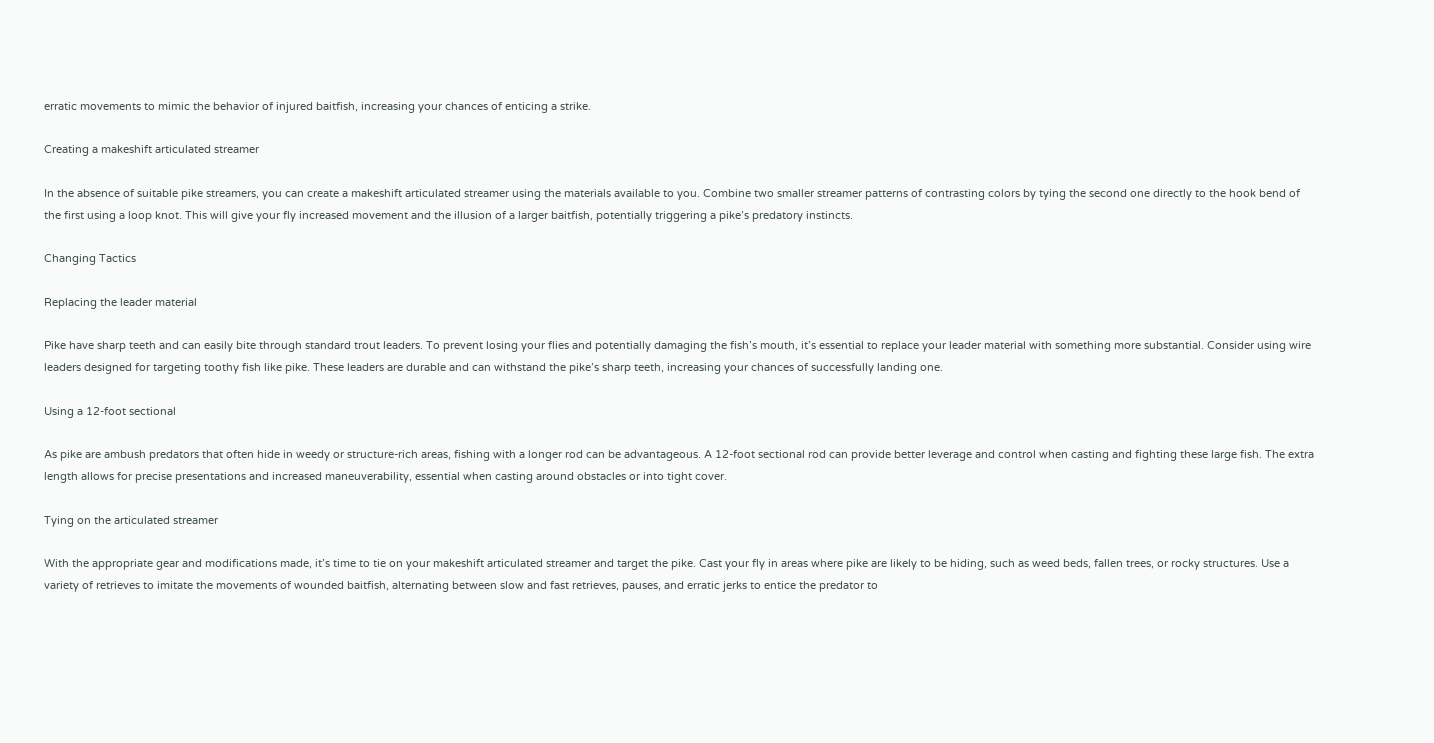erratic movements to mimic the behavior of injured baitfish, increasing your chances of enticing a strike.

Creating a makeshift articulated streamer

In the absence of suitable pike streamers, you can create a makeshift articulated streamer using the materials available to you. Combine two smaller streamer patterns of contrasting colors by tying the second one directly to the hook bend of the first using a loop knot. This will give your fly increased movement and the illusion of a larger baitfish, potentially triggering a pike’s predatory instincts.

Changing Tactics

Replacing the leader material

Pike have sharp teeth and can easily bite through standard trout leaders. To prevent losing your flies and potentially damaging the fish’s mouth, it’s essential to replace your leader material with something more substantial. Consider using wire leaders designed for targeting toothy fish like pike. These leaders are durable and can withstand the pike’s sharp teeth, increasing your chances of successfully landing one.

Using a 12-foot sectional

As pike are ambush predators that often hide in weedy or structure-rich areas, fishing with a longer rod can be advantageous. A 12-foot sectional rod can provide better leverage and control when casting and fighting these large fish. The extra length allows for precise presentations and increased maneuverability, essential when casting around obstacles or into tight cover.

Tying on the articulated streamer

With the appropriate gear and modifications made, it’s time to tie on your makeshift articulated streamer and target the pike. Cast your fly in areas where pike are likely to be hiding, such as weed beds, fallen trees, or rocky structures. Use a variety of retrieves to imitate the movements of wounded baitfish, alternating between slow and fast retrieves, pauses, and erratic jerks to entice the predator to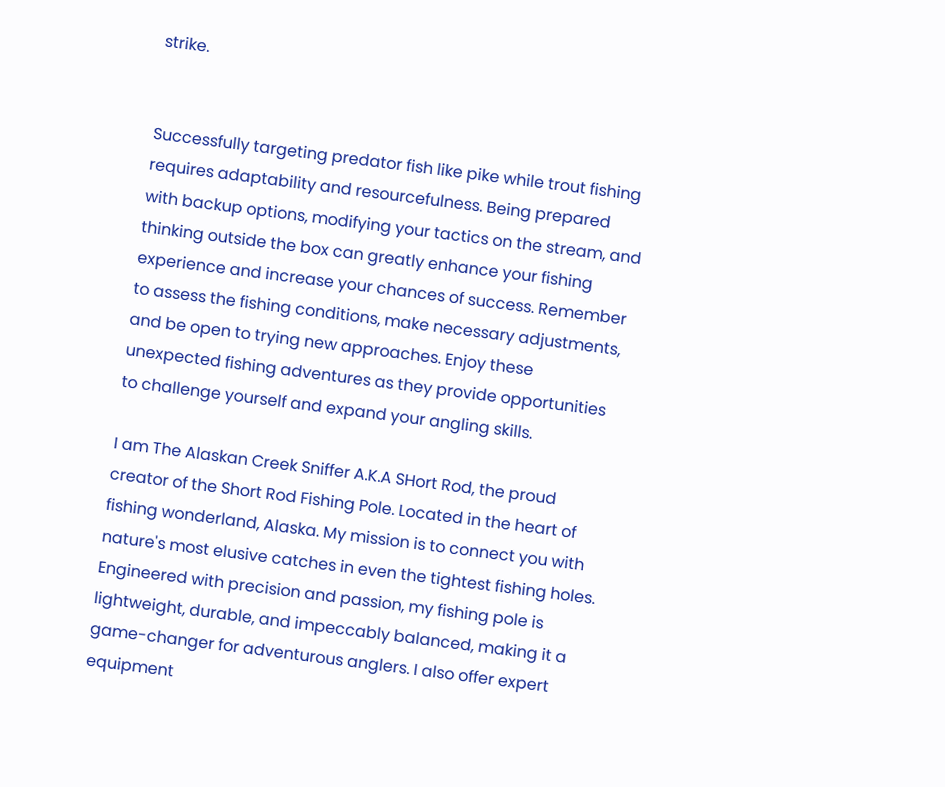strike.


Successfully targeting predator fish like pike while trout fishing requires adaptability and resourcefulness. Being prepared with backup options, modifying your tactics on the stream, and thinking outside the box can greatly enhance your fishing experience and increase your chances of success. Remember to assess the fishing conditions, make necessary adjustments, and be open to trying new approaches. Enjoy these unexpected fishing adventures as they provide opportunities to challenge yourself and expand your angling skills.

I am The Alaskan Creek Sniffer A.K.A SHort Rod, the proud creator of the Short Rod Fishing Pole. Located in the heart of fishing wonderland, Alaska. My mission is to connect you with nature's most elusive catches in even the tightest fishing holes. Engineered with precision and passion, my fishing pole is lightweight, durable, and impeccably balanced, making it a game-changer for adventurous anglers. I also offer expert equipment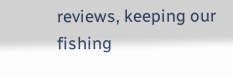reviews, keeping our fishing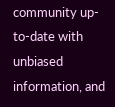community up-to-date with unbiased information, and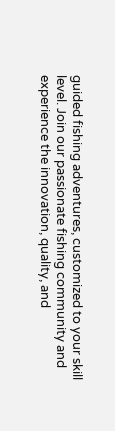guided fishing adventures, customized to your skill level. Join our passionate fishing community and experience the innovation, quality, and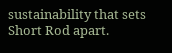sustainability that sets Short Rod apart.